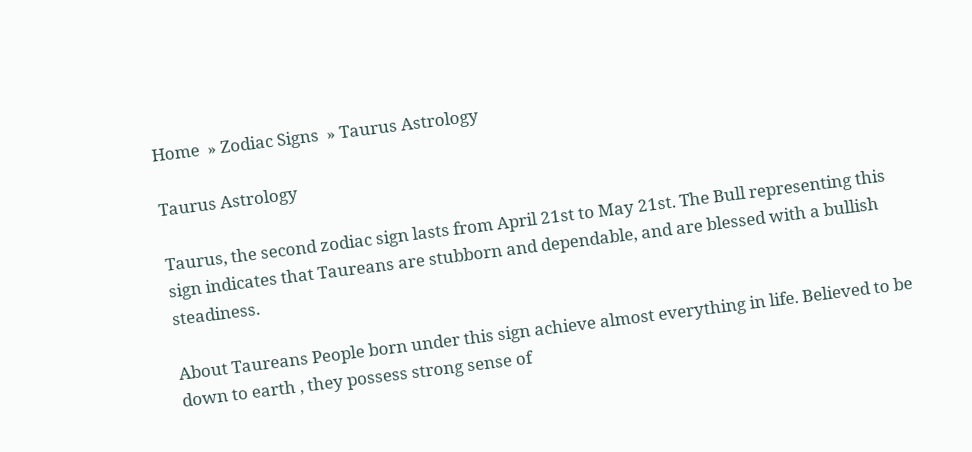Home  » Zodiac Signs  » Taurus Astrology

Taurus Astrology

Taurus, the second zodiac sign lasts from April 21st to May 21st. The Bull representing this sign indicates that Taureans are stubborn and dependable, and are blessed with a bullish steadiness.

About Taureans People born under this sign achieve almost everything in life. Believed to be down to earth , they possess strong sense of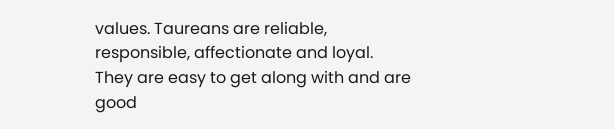values. Taureans are reliable, responsible, affectionate and loyal. They are easy to get along with and are good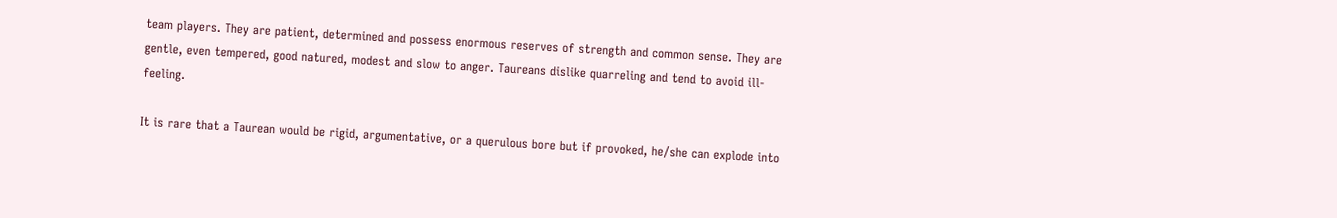team players. They are patient, determined and possess enormous reserves of strength and common sense. They are gentle, even tempered, good natured, modest and slow to anger. Taureans dislike quarreling and tend to avoid ill-feeling.

It is rare that a Taurean would be rigid, argumentative, or a querulous bore but if provoked, he/she can explode into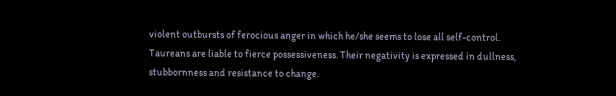violent outbursts of ferocious anger in which he/she seems to lose all self-control. Taureans are liable to fierce possessiveness. Their negativity is expressed in dullness, stubbornness and resistance to change.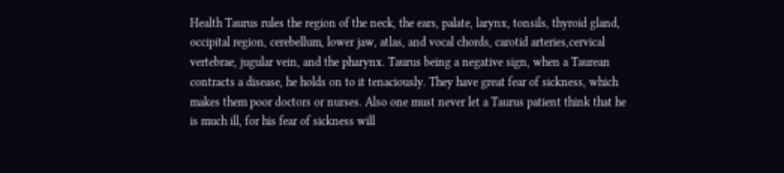Health Taurus rules the region of the neck, the ears, palate, larynx, tonsils, thyroid gland, occipital region, cerebellum, lower jaw, atlas, and vocal chords, carotid arteries,cervical vertebrae, jugular vein, and the pharynx. Taurus being a negative sign, when a Taurean contracts a disease, he holds on to it tenaciously. They have great fear of sickness, which makes them poor doctors or nurses. Also one must never let a Taurus patient think that he is much ill, for his fear of sickness will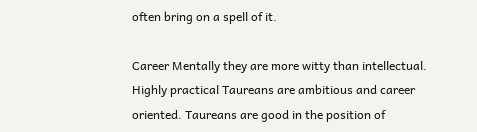often bring on a spell of it.

Career Mentally they are more witty than intellectual. Highly practical Taureans are ambitious and career oriented. Taureans are good in the position of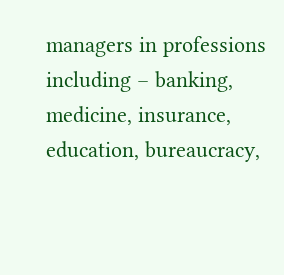managers in professions including – banking, medicine, insurance, education, bureaucracy,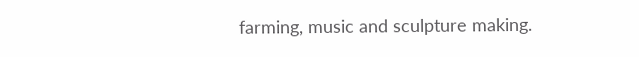farming, music and sculpture making.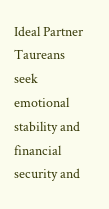Ideal Partner Taureans seek emotional stability and financial security and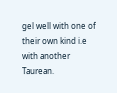gel well with one of their own kind i.e with another Taurean.